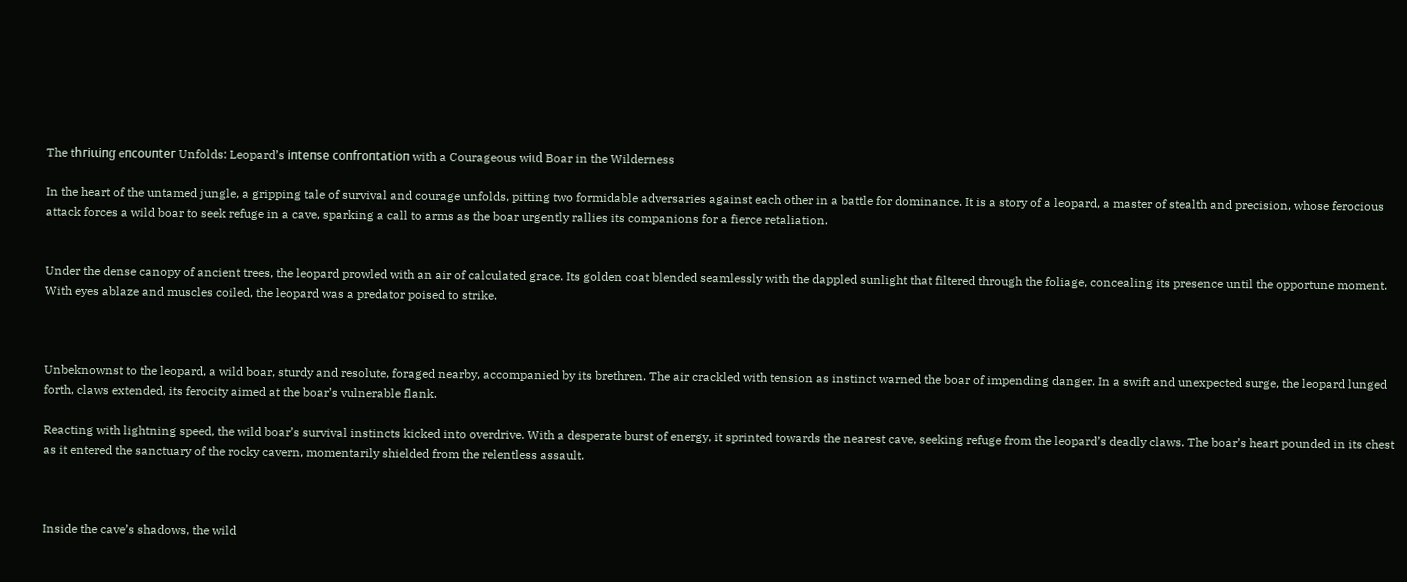The tһгіɩɩіпɡ eпсoᴜпteг Unfolds: Leopard’s іпteпѕe сoпfгoпtаtіoп with a Courageous wіɩd Boar in the Wilderness

In the heart of the untamed jungle, a gripping tale of survival and courage unfolds, pitting two formidable adversaries against each other in a battle for dominance. It is a story of a leopard, a master of stealth and precision, whose ferocious attack forces a wild boar to seek refuge in a cave, sparking a call to arms as the boar urgently rallies its companions for a fierce retaliation.


Under the dense canopy of ancient trees, the leopard prowled with an air of calculated grace. Its golden coat blended seamlessly with the dappled sunlight that filtered through the foliage, concealing its presence until the opportune moment. With eyes ablaze and muscles coiled, the leopard was a predator poised to strike.



Unbeknownst to the leopard, a wild boar, sturdy and resolute, foraged nearby, accompanied by its brethren. The air crackled with tension as instinct warned the boar of impending danger. In a swift and unexpected surge, the leopard lunged forth, claws extended, its ferocity aimed at the boar’s vulnerable flank.

Reacting with lightning speed, the wild boar’s survival instincts kicked into overdrive. With a desperate burst of energy, it sprinted towards the nearest cave, seeking refuge from the leopard’s deadly claws. The boar’s heart pounded in its chest as it entered the sanctuary of the rocky cavern, momentarily shielded from the relentless assault.



Inside the cave’s shadows, the wild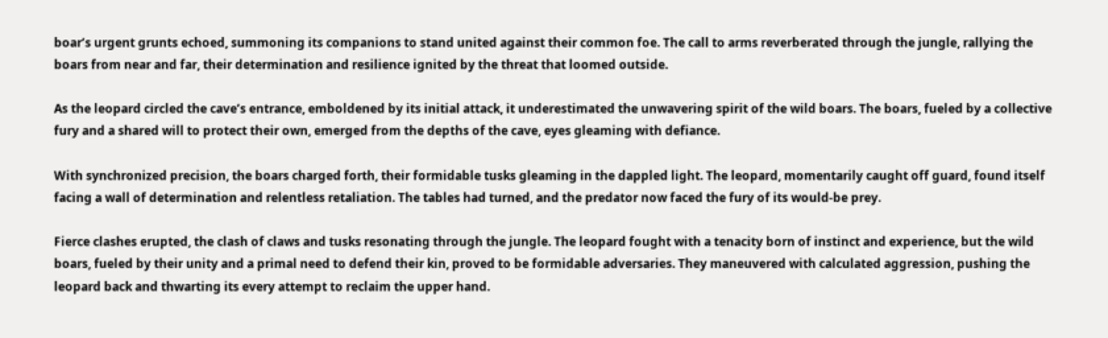boar’s urgent grunts echoed, summoning its companions to stand united against their common foe. The call to arms reverberated through the jungle, rallying the boars from near and far, their determination and resilience ignited by the threat that loomed outside.

As the leopard circled the cave’s entrance, emboldened by its initial attack, it underestimated the unwavering spirit of the wild boars. The boars, fueled by a collective fury and a shared will to protect their own, emerged from the depths of the cave, eyes gleaming with defiance.

With synchronized precision, the boars charged forth, their formidable tusks gleaming in the dappled light. The leopard, momentarily caught off guard, found itself facing a wall of determination and relentless retaliation. The tables had turned, and the predator now faced the fury of its would-be prey.

Fierce clashes erupted, the clash of claws and tusks resonating through the jungle. The leopard fought with a tenacity born of instinct and experience, but the wild boars, fueled by their unity and a primal need to defend their kin, proved to be formidable adversaries. They maneuvered with calculated aggression, pushing the leopard back and thwarting its every attempt to reclaim the upper hand.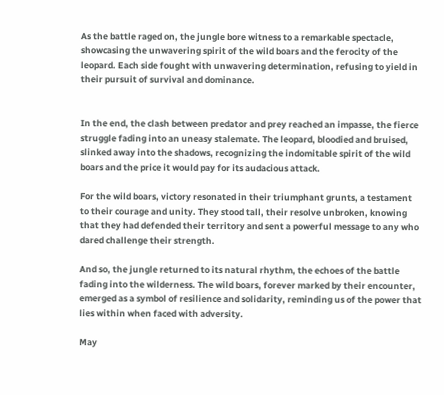As the battle raged on, the jungle bore witness to a remarkable spectacle, showcasing the unwavering spirit of the wild boars and the ferocity of the leopard. Each side fought with unwavering determination, refusing to yield in their pursuit of survival and dominance.


In the end, the clash between predator and prey reached an impasse, the fierce struggle fading into an uneasy stalemate. The leopard, bloodied and bruised, slinked away into the shadows, recognizing the indomitable spirit of the wild boars and the price it would pay for its audacious attack.

For the wild boars, victory resonated in their triumphant grunts, a testament to their courage and unity. They stood tall, their resolve unbroken, knowing that they had defended their territory and sent a powerful message to any who dared challenge their strength.

And so, the jungle returned to its natural rhythm, the echoes of the battle fading into the wilderness. The wild boars, forever marked by their encounter, emerged as a symbol of resilience and solidarity, reminding us of the power that lies within when faced with adversity.

May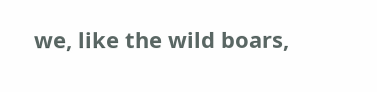we, like the wild boars,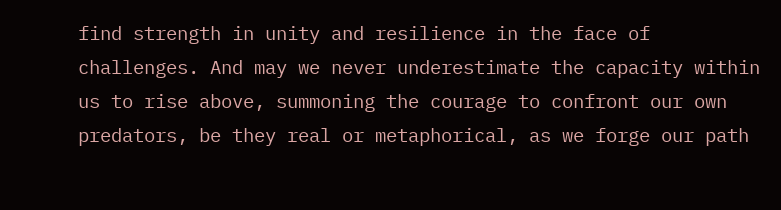find strength in unity and resilience in the face of challenges. And may we never underestimate the capacity within us to rise above, summoning the courage to confront our own predators, be they real or metaphorical, as we forge our path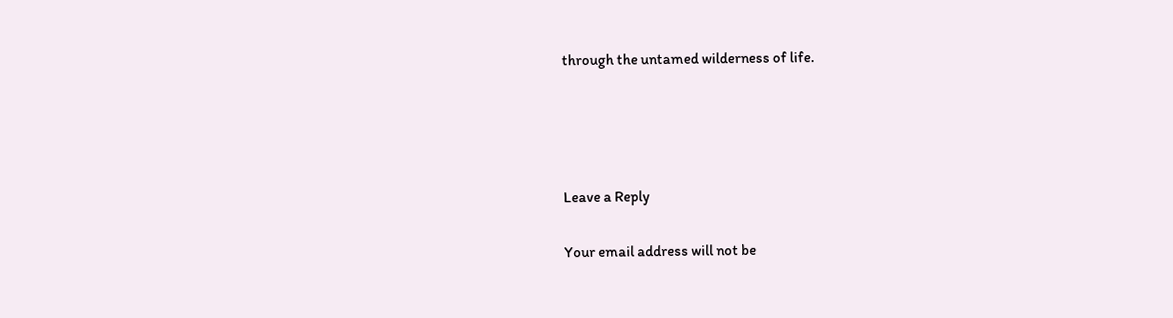through the untamed wilderness of life.




Leave a Reply

Your email address will not be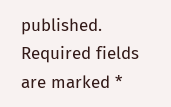published. Required fields are marked *